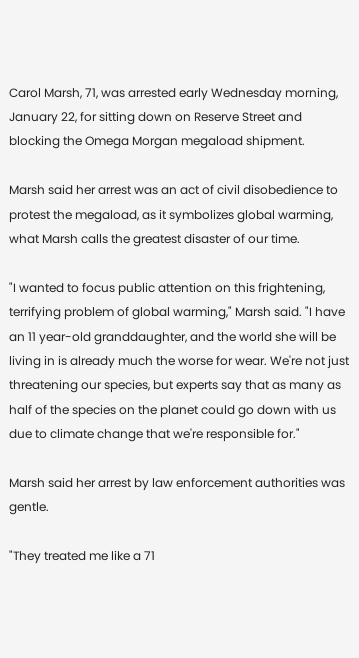Carol Marsh, 71, was arrested early Wednesday morning, January 22, for sitting down on Reserve Street and blocking the Omega Morgan megaload shipment.

Marsh said her arrest was an act of civil disobedience to protest the megaload, as it symbolizes global warming, what Marsh calls the greatest disaster of our time.

"I wanted to focus public attention on this frightening, terrifying problem of global warming," Marsh said. "I have an 11 year-old granddaughter, and the world she will be living in is already much the worse for wear. We're not just threatening our species, but experts say that as many as half of the species on the planet could go down with us due to climate change that we're responsible for."

Marsh said her arrest by law enforcement authorities was gentle.

"They treated me like a 71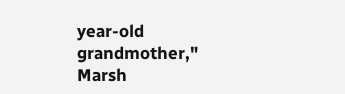year-old grandmother," Marsh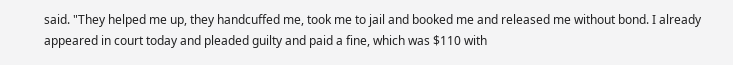said. "They helped me up, they handcuffed me, took me to jail and booked me and released me without bond. I already appeared in court today and pleaded guilty and paid a fine, which was $110 with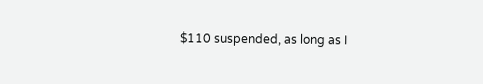$110 suspended, as long as I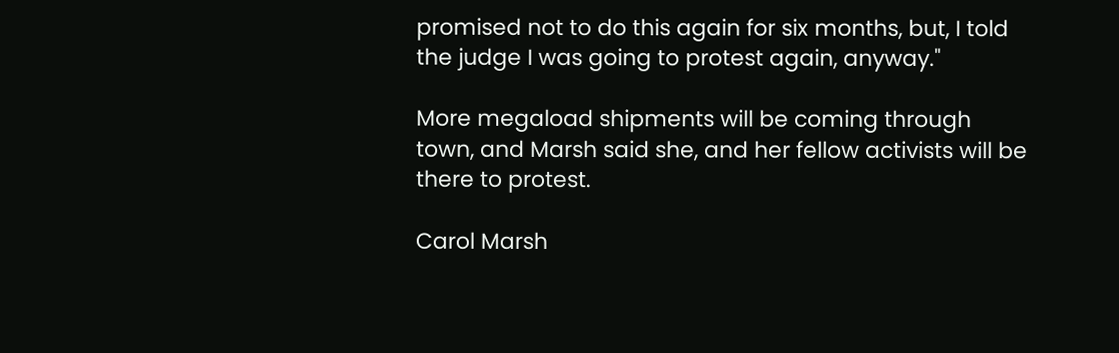promised not to do this again for six months, but, I told the judge I was going to protest again, anyway."

More megaload shipments will be coming through town, and Marsh said she, and her fellow activists will be there to protest.

Carol Marsh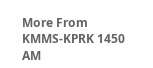More From KMMS-KPRK 1450 AM